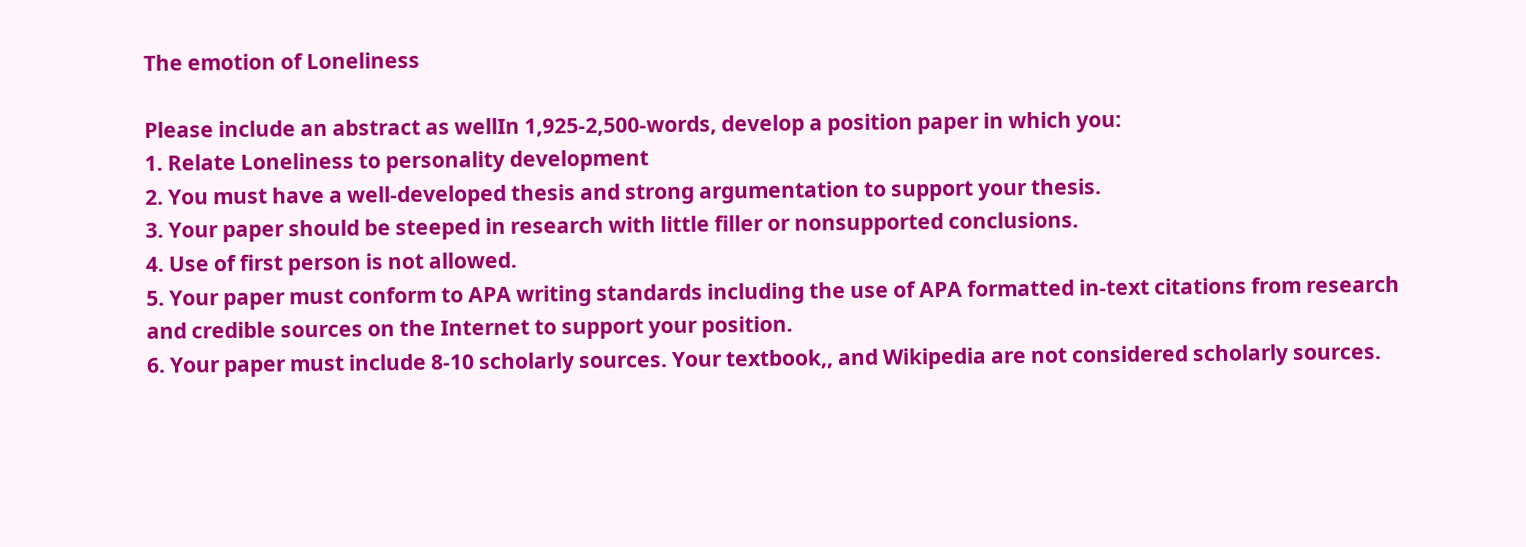The emotion of Loneliness

Please include an abstract as wellIn 1,925-2,500-words, develop a position paper in which you:
1. Relate Loneliness to personality development
2. You must have a well-developed thesis and strong argumentation to support your thesis.
3. Your paper should be steeped in research with little filler or nonsupported conclusions.
4. Use of first person is not allowed.
5. Your paper must conform to APA writing standards including the use of APA formatted in-text citations from research and credible sources on the Internet to support your position.
6. Your paper must include 8-10 scholarly sources. Your textbook,, and Wikipedia are not considered scholarly sources.